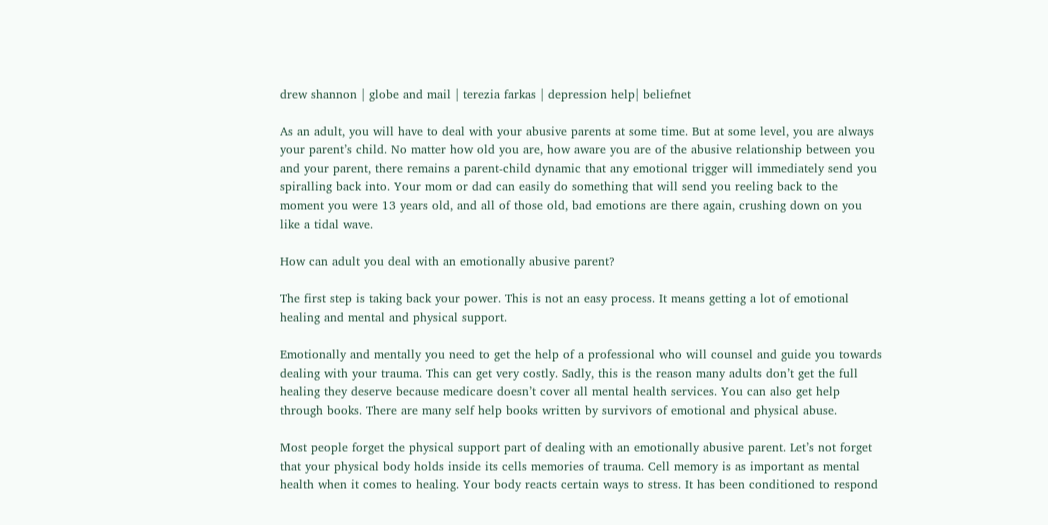drew shannon | globe and mail | terezia farkas | depression help| beliefnet

As an adult, you will have to deal with your abusive parents at some time. But at some level, you are always your parent’s child. No matter how old you are, how aware you are of the abusive relationship between you and your parent, there remains a parent-child dynamic that any emotional trigger will immediately send you spiralling back into. Your mom or dad can easily do something that will send you reeling back to the moment you were 13 years old, and all of those old, bad emotions are there again, crushing down on you like a tidal wave.

How can adult you deal with an emotionally abusive parent?

The first step is taking back your power. This is not an easy process. It means getting a lot of emotional healing and mental and physical support.

Emotionally and mentally you need to get the help of a professional who will counsel and guide you towards dealing with your trauma. This can get very costly. Sadly, this is the reason many adults don’t get the full healing they deserve because medicare doesn’t cover all mental health services. You can also get help through books. There are many self help books written by survivors of emotional and physical abuse.

Most people forget the physical support part of dealing with an emotionally abusive parent. Let’s not forget that your physical body holds inside its cells memories of trauma. Cell memory is as important as mental health when it comes to healing. Your body reacts certain ways to stress. It has been conditioned to respond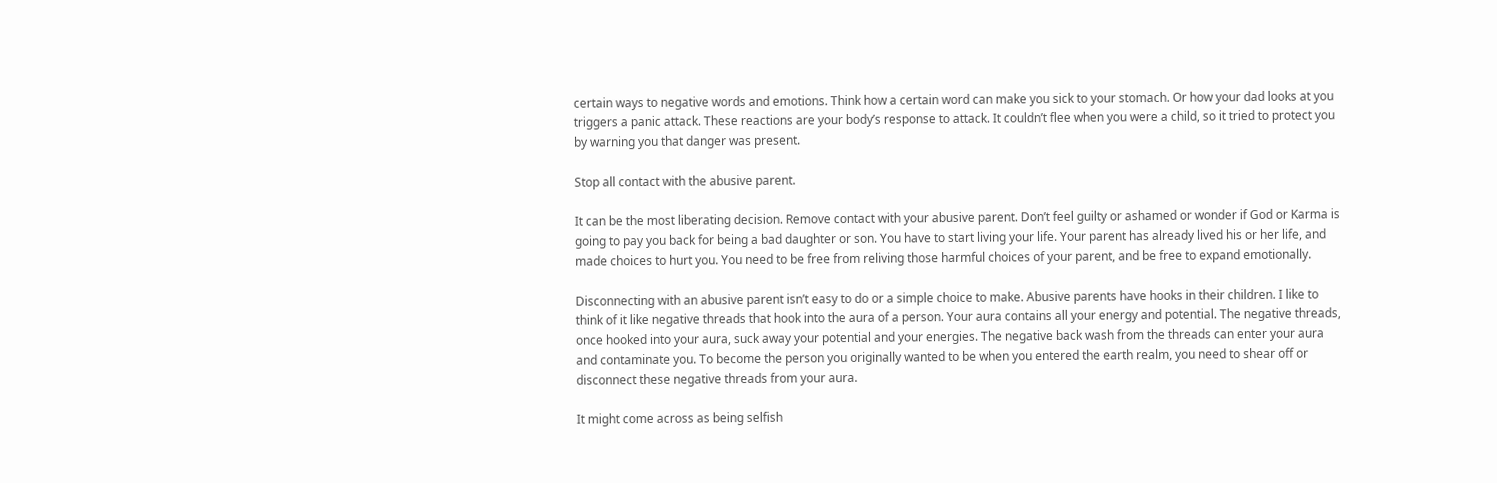certain ways to negative words and emotions. Think how a certain word can make you sick to your stomach. Or how your dad looks at you triggers a panic attack. These reactions are your body’s response to attack. It couldn’t flee when you were a child, so it tried to protect you by warning you that danger was present.

Stop all contact with the abusive parent.

It can be the most liberating decision. Remove contact with your abusive parent. Don’t feel guilty or ashamed or wonder if God or Karma is going to pay you back for being a bad daughter or son. You have to start living your life. Your parent has already lived his or her life, and made choices to hurt you. You need to be free from reliving those harmful choices of your parent, and be free to expand emotionally.

Disconnecting with an abusive parent isn’t easy to do or a simple choice to make. Abusive parents have hooks in their children. I like to think of it like negative threads that hook into the aura of a person. Your aura contains all your energy and potential. The negative threads, once hooked into your aura, suck away your potential and your energies. The negative back wash from the threads can enter your aura and contaminate you. To become the person you originally wanted to be when you entered the earth realm, you need to shear off or disconnect these negative threads from your aura.

It might come across as being selfish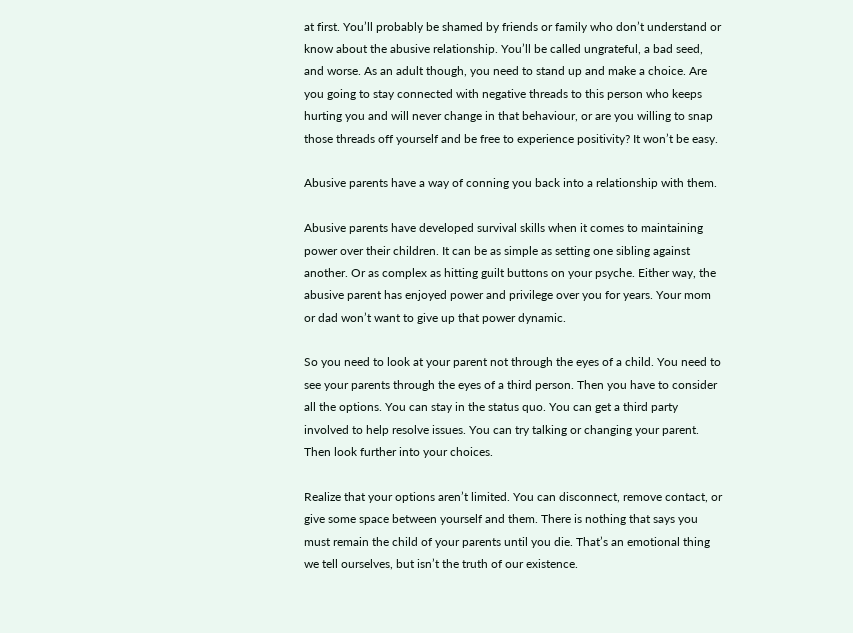at first. You’ll probably be shamed by friends or family who don’t understand or know about the abusive relationship. You’ll be called ungrateful, a bad seed, and worse. As an adult though, you need to stand up and make a choice. Are you going to stay connected with negative threads to this person who keeps hurting you and will never change in that behaviour, or are you willing to snap those threads off yourself and be free to experience positivity? It won’t be easy.

Abusive parents have a way of conning you back into a relationship with them.

Abusive parents have developed survival skills when it comes to maintaining power over their children. It can be as simple as setting one sibling against another. Or as complex as hitting guilt buttons on your psyche. Either way, the abusive parent has enjoyed power and privilege over you for years. Your mom or dad won’t want to give up that power dynamic.

So you need to look at your parent not through the eyes of a child. You need to see your parents through the eyes of a third person. Then you have to consider all the options. You can stay in the status quo. You can get a third party involved to help resolve issues. You can try talking or changing your parent. Then look further into your choices.

Realize that your options aren’t limited. You can disconnect, remove contact, or give some space between yourself and them. There is nothing that says you must remain the child of your parents until you die. That’s an emotional thing we tell ourselves, but isn’t the truth of our existence.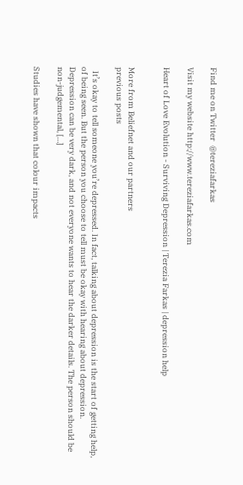Find me on Twitter  @tereziafarkas

Visit my website http://www.tereziafarkas.com

Heart of Love Evolution - Surviving Depression | Terezia Farkas | depression help


More from Beliefnet and our partners
previous posts

  It’s okay to tell someone you’re depressed. In fact, talking about depression is the start of getting help, of being seen. But the person you choose to tell must be okay with hearing about depression. Depression can be very dark, and not everyone wants to hear the darker details. The person should be non-judgemental, […]

Studies have shown that colour impacts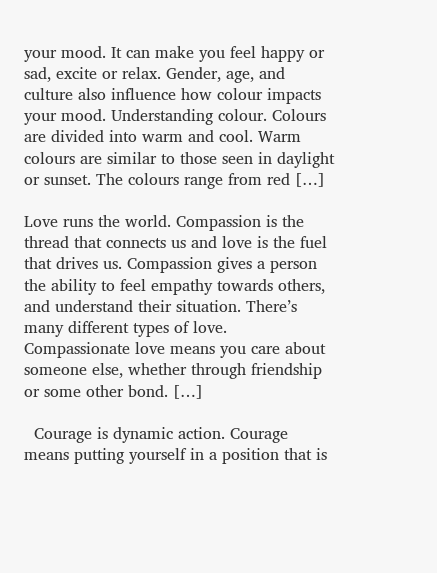your mood. It can make you feel happy or sad, excite or relax. Gender, age, and culture also influence how colour impacts your mood. Understanding colour. Colours are divided into warm and cool. Warm colours are similar to those seen in daylight or sunset. The colours range from red […]

Love runs the world. Compassion is the thread that connects us and love is the fuel that drives us. Compassion gives a person the ability to feel empathy towards others, and understand their situation. There’s many different types of love. Compassionate love means you care about someone else, whether through friendship or some other bond. […]

  Courage is dynamic action. Courage means putting yourself in a position that is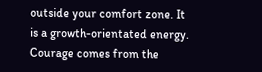outside your comfort zone. It is a growth-orientated energy. Courage comes from the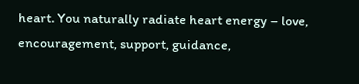heart. You naturally radiate heart energy – love, encouragement, support, guidance,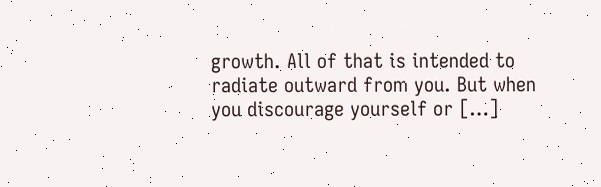growth. All of that is intended to radiate outward from you. But when you discourage yourself or […]